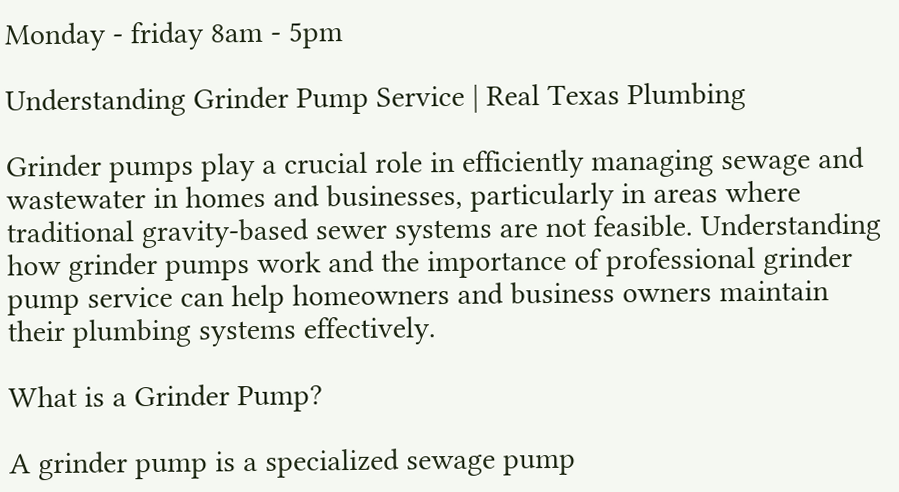Monday - friday 8am - 5pm

Understanding Grinder Pump Service | Real Texas Plumbing

Grinder pumps play a crucial role in efficiently managing sewage and wastewater in homes and businesses, particularly in areas where traditional gravity-based sewer systems are not feasible. Understanding how grinder pumps work and the importance of professional grinder pump service can help homeowners and business owners maintain their plumbing systems effectively.

What is a Grinder Pump?

A grinder pump is a specialized sewage pump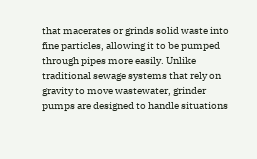that macerates or grinds solid waste into fine particles, allowing it to be pumped through pipes more easily. Unlike traditional sewage systems that rely on gravity to move wastewater, grinder pumps are designed to handle situations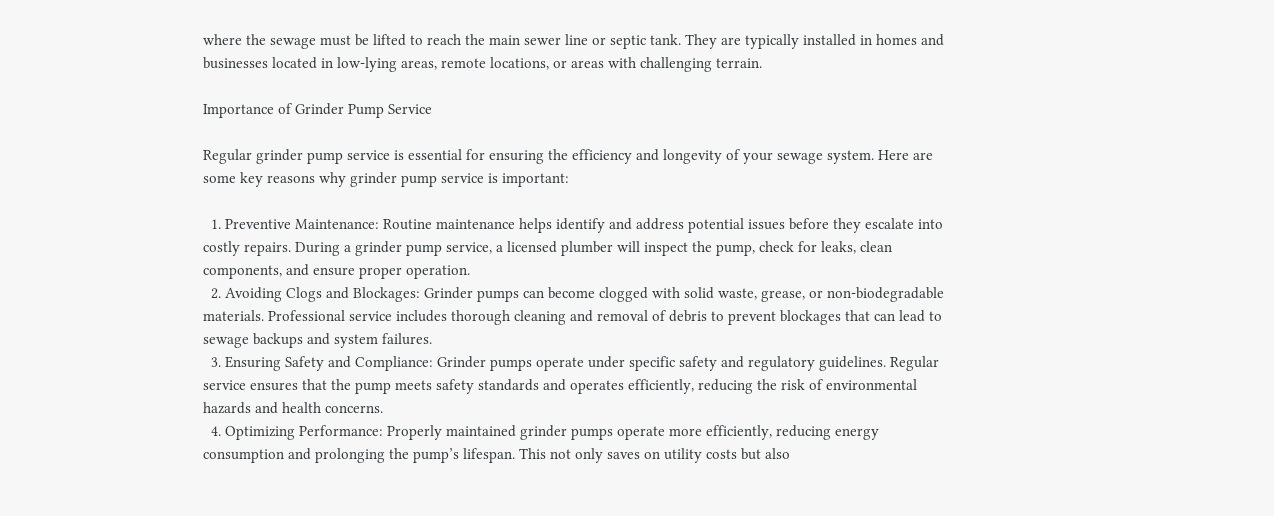where the sewage must be lifted to reach the main sewer line or septic tank. They are typically installed in homes and businesses located in low-lying areas, remote locations, or areas with challenging terrain.

Importance of Grinder Pump Service

Regular grinder pump service is essential for ensuring the efficiency and longevity of your sewage system. Here are some key reasons why grinder pump service is important:

  1. Preventive Maintenance: Routine maintenance helps identify and address potential issues before they escalate into costly repairs. During a grinder pump service, a licensed plumber will inspect the pump, check for leaks, clean components, and ensure proper operation.
  2. Avoiding Clogs and Blockages: Grinder pumps can become clogged with solid waste, grease, or non-biodegradable materials. Professional service includes thorough cleaning and removal of debris to prevent blockages that can lead to sewage backups and system failures.
  3. Ensuring Safety and Compliance: Grinder pumps operate under specific safety and regulatory guidelines. Regular service ensures that the pump meets safety standards and operates efficiently, reducing the risk of environmental hazards and health concerns.
  4. Optimizing Performance: Properly maintained grinder pumps operate more efficiently, reducing energy consumption and prolonging the pump’s lifespan. This not only saves on utility costs but also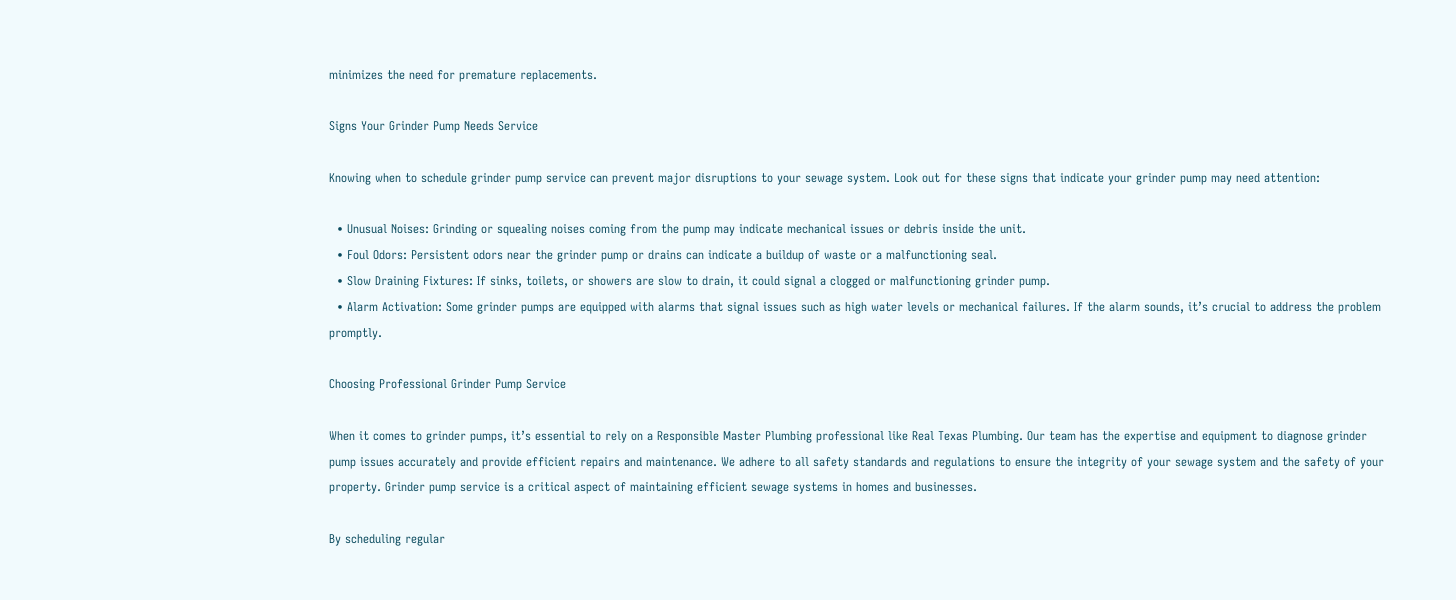minimizes the need for premature replacements.

Signs Your Grinder Pump Needs Service

Knowing when to schedule grinder pump service can prevent major disruptions to your sewage system. Look out for these signs that indicate your grinder pump may need attention:

  • Unusual Noises: Grinding or squealing noises coming from the pump may indicate mechanical issues or debris inside the unit.
  • Foul Odors: Persistent odors near the grinder pump or drains can indicate a buildup of waste or a malfunctioning seal.
  • Slow Draining Fixtures: If sinks, toilets, or showers are slow to drain, it could signal a clogged or malfunctioning grinder pump.
  • Alarm Activation: Some grinder pumps are equipped with alarms that signal issues such as high water levels or mechanical failures. If the alarm sounds, it’s crucial to address the problem promptly.

Choosing Professional Grinder Pump Service

When it comes to grinder pumps, it’s essential to rely on a Responsible Master Plumbing professional like Real Texas Plumbing. Our team has the expertise and equipment to diagnose grinder pump issues accurately and provide efficient repairs and maintenance. We adhere to all safety standards and regulations to ensure the integrity of your sewage system and the safety of your property. Grinder pump service is a critical aspect of maintaining efficient sewage systems in homes and businesses.

By scheduling regular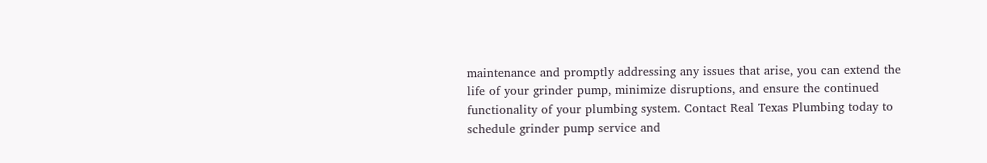maintenance and promptly addressing any issues that arise, you can extend the life of your grinder pump, minimize disruptions, and ensure the continued functionality of your plumbing system. Contact Real Texas Plumbing today to schedule grinder pump service and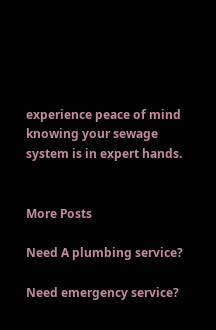experience peace of mind knowing your sewage system is in expert hands.


More Posts

Need A plumbing service?

Need emergency service?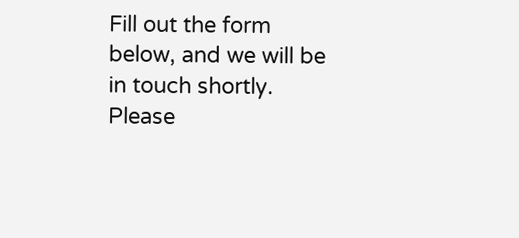Fill out the form below, and we will be in touch shortly.
Please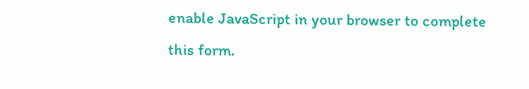enable JavaScript in your browser to complete this form.